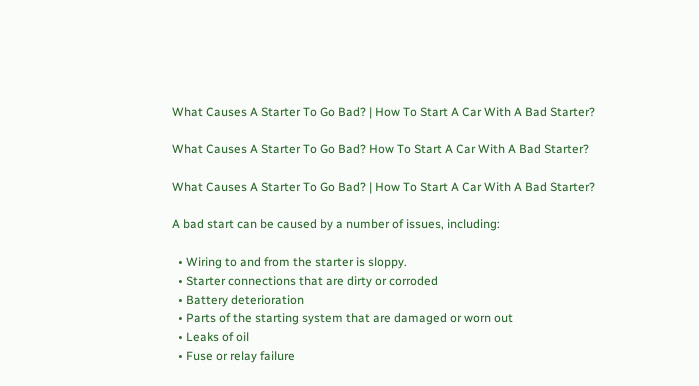What Causes A Starter To Go Bad? | How To Start A Car With A Bad Starter?

What Causes A Starter To Go Bad? How To Start A Car With A Bad Starter?

What Causes A Starter To Go Bad? | How To Start A Car With A Bad Starter?

A bad start can be caused by a number of issues, including:

  • Wiring to and from the starter is sloppy.
  • Starter connections that are dirty or corroded
  • Battery deterioration
  • Parts of the starting system that are damaged or worn out
  • Leaks of oil
  • Fuse or relay failure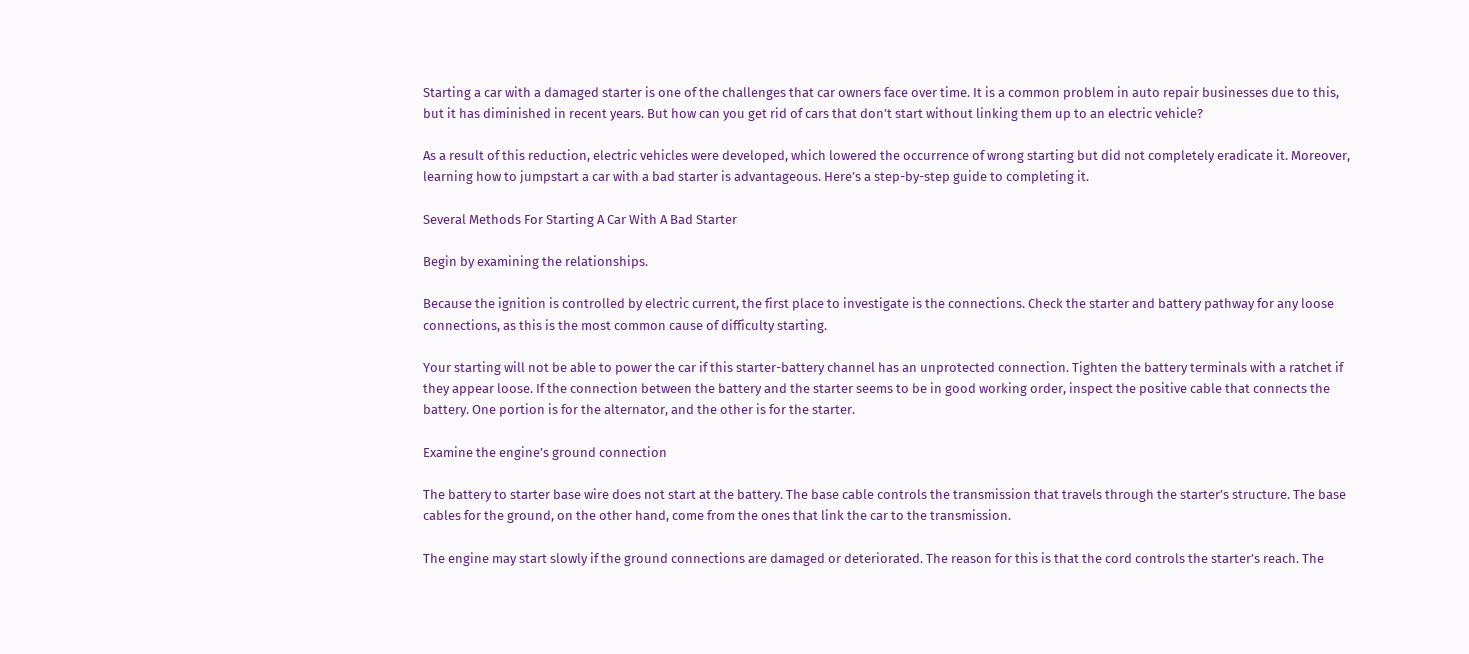Starting a car with a damaged starter is one of the challenges that car owners face over time. It is a common problem in auto repair businesses due to this, but it has diminished in recent years. But how can you get rid of cars that don’t start without linking them up to an electric vehicle?

As a result of this reduction, electric vehicles were developed, which lowered the occurrence of wrong starting but did not completely eradicate it. Moreover, learning how to jumpstart a car with a bad starter is advantageous. Here’s a step-by-step guide to completing it.

Several Methods For Starting A Car With A Bad Starter

Begin by examining the relationships.

Because the ignition is controlled by electric current, the first place to investigate is the connections. Check the starter and battery pathway for any loose connections, as this is the most common cause of difficulty starting.

Your starting will not be able to power the car if this starter-battery channel has an unprotected connection. Tighten the battery terminals with a ratchet if they appear loose. If the connection between the battery and the starter seems to be in good working order, inspect the positive cable that connects the battery. One portion is for the alternator, and the other is for the starter.

Examine the engine’s ground connection

The battery to starter base wire does not start at the battery. The base cable controls the transmission that travels through the starter’s structure. The base cables for the ground, on the other hand, come from the ones that link the car to the transmission.

The engine may start slowly if the ground connections are damaged or deteriorated. The reason for this is that the cord controls the starter’s reach. The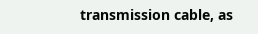transmission cable, as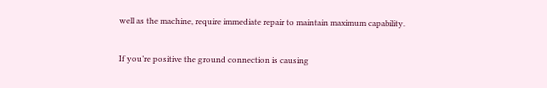well as the machine, require immediate repair to maintain maximum capability.

If you’re positive the ground connection is causing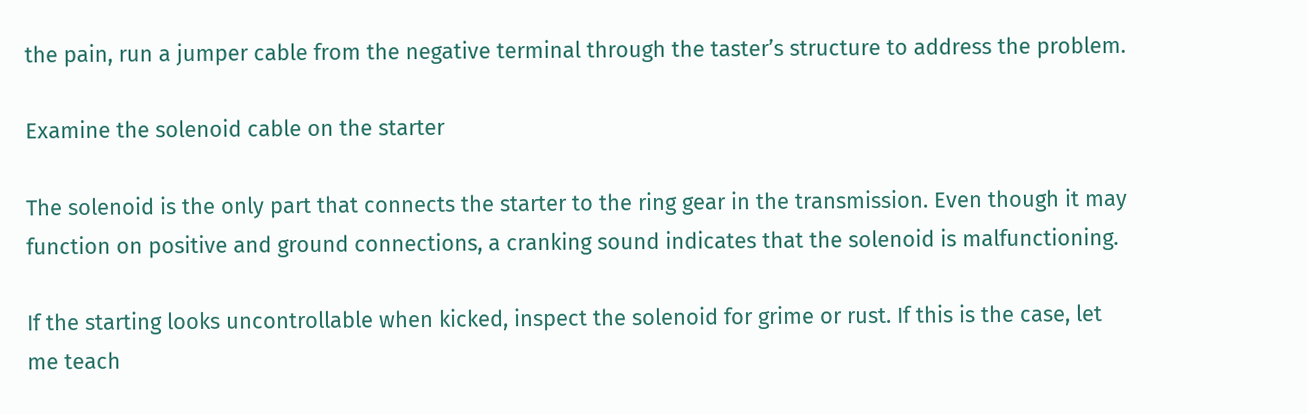the pain, run a jumper cable from the negative terminal through the taster’s structure to address the problem.

Examine the solenoid cable on the starter

The solenoid is the only part that connects the starter to the ring gear in the transmission. Even though it may function on positive and ground connections, a cranking sound indicates that the solenoid is malfunctioning.

If the starting looks uncontrollable when kicked, inspect the solenoid for grime or rust. If this is the case, let me teach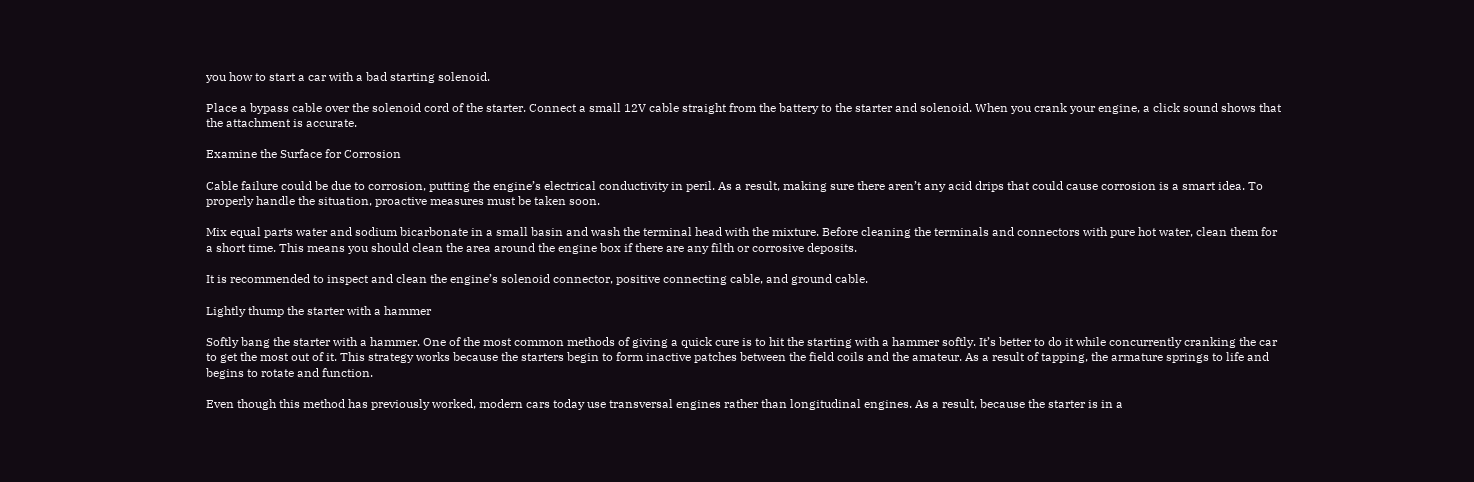you how to start a car with a bad starting solenoid.

Place a bypass cable over the solenoid cord of the starter. Connect a small 12V cable straight from the battery to the starter and solenoid. When you crank your engine, a click sound shows that the attachment is accurate.

Examine the Surface for Corrosion

Cable failure could be due to corrosion, putting the engine’s electrical conductivity in peril. As a result, making sure there aren’t any acid drips that could cause corrosion is a smart idea. To properly handle the situation, proactive measures must be taken soon.

Mix equal parts water and sodium bicarbonate in a small basin and wash the terminal head with the mixture. Before cleaning the terminals and connectors with pure hot water, clean them for a short time. This means you should clean the area around the engine box if there are any filth or corrosive deposits.

It is recommended to inspect and clean the engine’s solenoid connector, positive connecting cable, and ground cable.

Lightly thump the starter with a hammer

Softly bang the starter with a hammer. One of the most common methods of giving a quick cure is to hit the starting with a hammer softly. It’s better to do it while concurrently cranking the car to get the most out of it. This strategy works because the starters begin to form inactive patches between the field coils and the amateur. As a result of tapping, the armature springs to life and begins to rotate and function.

Even though this method has previously worked, modern cars today use transversal engines rather than longitudinal engines. As a result, because the starter is in a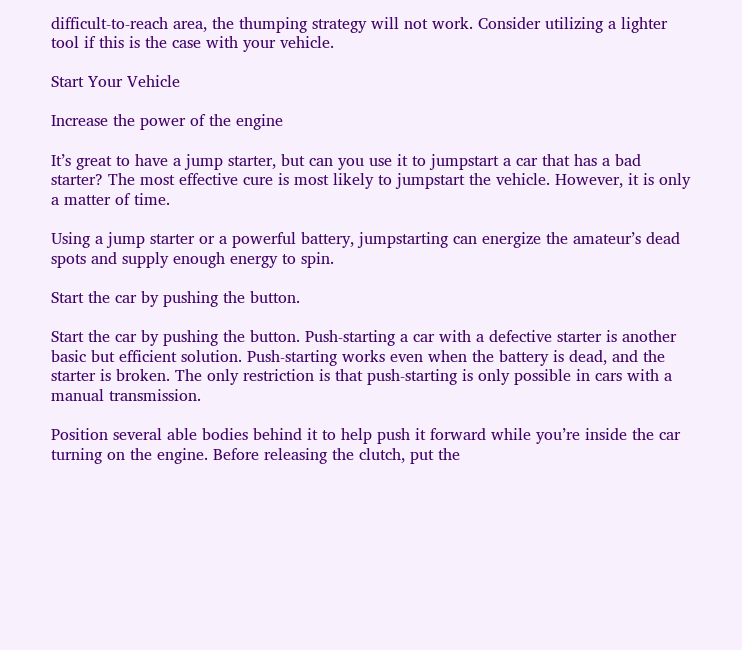difficult-to-reach area, the thumping strategy will not work. Consider utilizing a lighter tool if this is the case with your vehicle.

Start Your Vehicle

Increase the power of the engine

It’s great to have a jump starter, but can you use it to jumpstart a car that has a bad starter? The most effective cure is most likely to jumpstart the vehicle. However, it is only a matter of time.

Using a jump starter or a powerful battery, jumpstarting can energize the amateur’s dead spots and supply enough energy to spin.

Start the car by pushing the button.

Start the car by pushing the button. Push-starting a car with a defective starter is another basic but efficient solution. Push-starting works even when the battery is dead, and the starter is broken. The only restriction is that push-starting is only possible in cars with a manual transmission.

Position several able bodies behind it to help push it forward while you’re inside the car turning on the engine. Before releasing the clutch, put the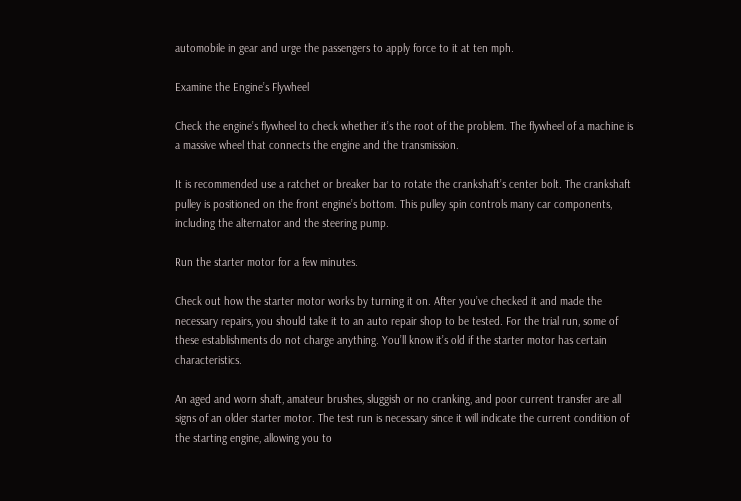automobile in gear and urge the passengers to apply force to it at ten mph.

Examine the Engine’s Flywheel

Check the engine’s flywheel to check whether it’s the root of the problem. The flywheel of a machine is a massive wheel that connects the engine and the transmission.

It is recommended use a ratchet or breaker bar to rotate the crankshaft’s center bolt. The crankshaft pulley is positioned on the front engine’s bottom. This pulley spin controls many car components, including the alternator and the steering pump.

Run the starter motor for a few minutes.

Check out how the starter motor works by turning it on. After you’ve checked it and made the necessary repairs, you should take it to an auto repair shop to be tested. For the trial run, some of these establishments do not charge anything. You’ll know it’s old if the starter motor has certain characteristics.

An aged and worn shaft, amateur brushes, sluggish or no cranking, and poor current transfer are all signs of an older starter motor. The test run is necessary since it will indicate the current condition of the starting engine, allowing you to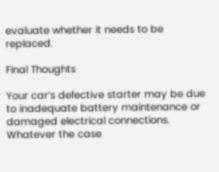evaluate whether it needs to be replaced.

Final Thoughts

Your car’s defective starter may be due to inadequate battery maintenance or damaged electrical connections. Whatever the case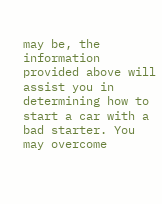may be, the information provided above will assist you in determining how to start a car with a bad starter. You may overcome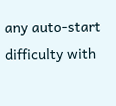any auto-start difficulty with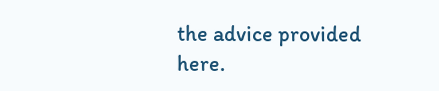the advice provided here.